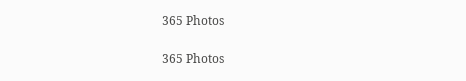365 Photos

365 Photos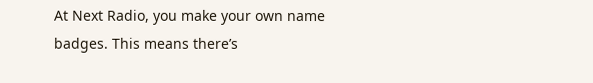At Next Radio, you make your own name badges. This means there’s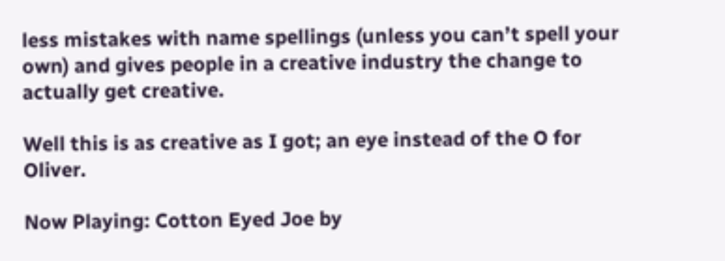less mistakes with name spellings (unless you can’t spell your own) and gives people in a creative industry the change to actually get creative.

Well this is as creative as I got; an eye instead of the O for Oliver.

Now Playing: Cotton Eyed Joe by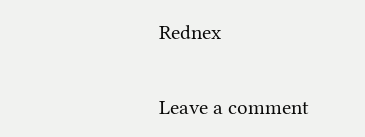Rednex

Leave a comment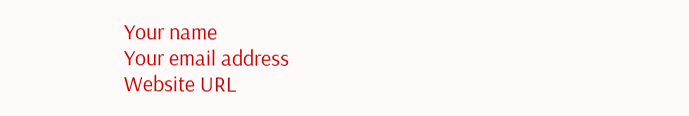Your name
Your email address
Website URL